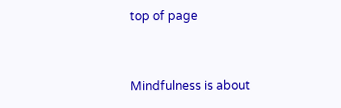top of page


Mindfulness is about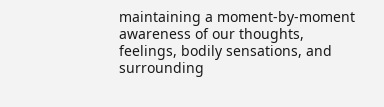maintaining a moment-by-moment awareness of our thoughts, feelings, bodily sensations, and surrounding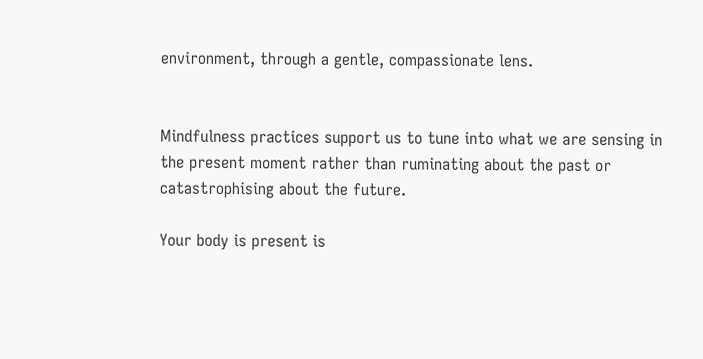environment, through a gentle, compassionate lens.


Mindfulness practices support us to tune into what we are sensing in the present moment rather than ruminating about the past or catastrophising about the future.

Your body is present is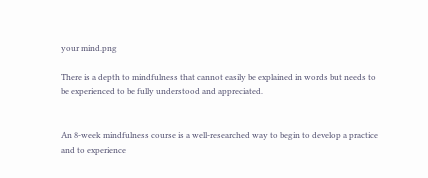your mind.png

There is a depth to mindfulness that cannot easily be explained in words but needs to be experienced to be fully understood and appreciated.


An 8-week mindfulness course is a well-researched way to begin to develop a practice and to experience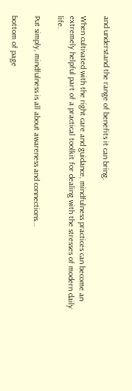and understand the range of benefits it can bring.

When cultivated with the right care and guidance, mindfulness practices can become an extremely helpful part of a practical toolkit for dealing with the stresses of modern daily life.

Put simply, mindfulness is all about awareness and connections...

bottom of page